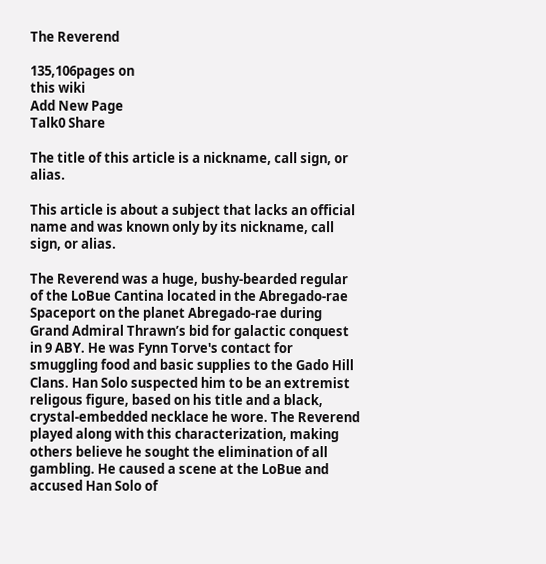The Reverend

135,106pages on
this wiki
Add New Page
Talk0 Share

The title of this article is a nickname, call sign, or alias.

This article is about a subject that lacks an official name and was known only by its nickname, call sign, or alias.

The Reverend was a huge, bushy-bearded regular of the LoBue Cantina located in the Abregado-rae Spaceport on the planet Abregado-rae during Grand Admiral Thrawn’s bid for galactic conquest in 9 ABY. He was Fynn Torve's contact for smuggling food and basic supplies to the Gado Hill Clans. Han Solo suspected him to be an extremist religous figure, based on his title and a black, crystal-embedded necklace he wore. The Reverend played along with this characterization, making others believe he sought the elimination of all gambling. He caused a scene at the LoBue and accused Han Solo of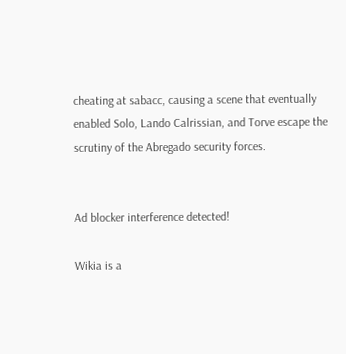cheating at sabacc, causing a scene that eventually enabled Solo, Lando Calrissian, and Torve escape the scrutiny of the Abregado security forces.


Ad blocker interference detected!

Wikia is a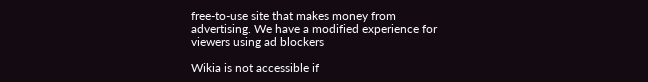free-to-use site that makes money from advertising. We have a modified experience for viewers using ad blockers

Wikia is not accessible if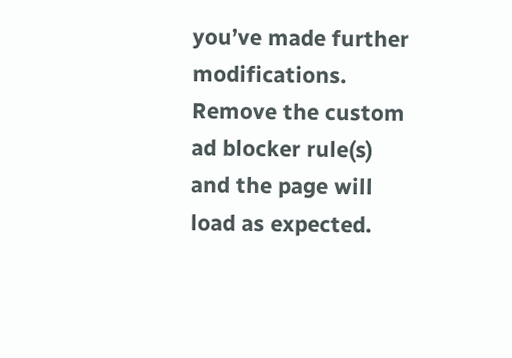you’ve made further modifications. Remove the custom ad blocker rule(s) and the page will load as expected.